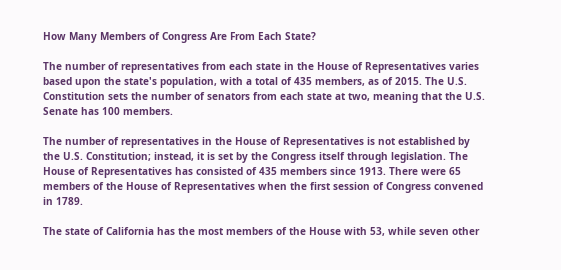How Many Members of Congress Are From Each State?

The number of representatives from each state in the House of Representatives varies based upon the state's population, with a total of 435 members, as of 2015. The U.S. Constitution sets the number of senators from each state at two, meaning that the U.S. Senate has 100 members.

The number of representatives in the House of Representatives is not established by the U.S. Constitution; instead, it is set by the Congress itself through legislation. The House of Representatives has consisted of 435 members since 1913. There were 65 members of the House of Representatives when the first session of Congress convened in 1789.

The state of California has the most members of the House with 53, while seven other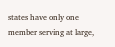states have only one member serving at large,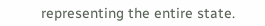representing the entire state.